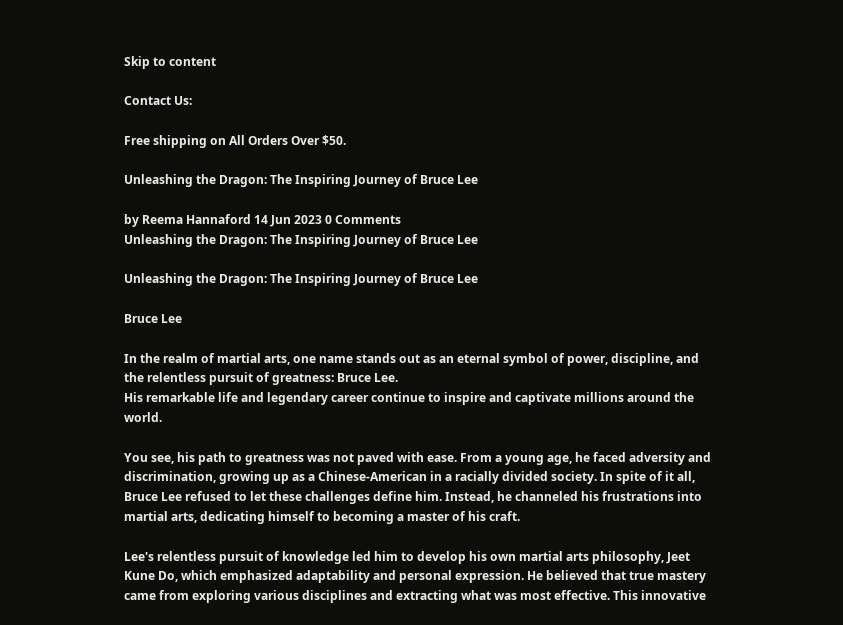Skip to content

Contact Us:

Free shipping on All Orders Over $50.

Unleashing the Dragon: The Inspiring Journey of Bruce Lee

by Reema Hannaford 14 Jun 2023 0 Comments
Unleashing the Dragon: The Inspiring Journey of Bruce Lee

Unleashing the Dragon: The Inspiring Journey of Bruce Lee

Bruce Lee

In the realm of martial arts, one name stands out as an eternal symbol of power, discipline, and the relentless pursuit of greatness: Bruce Lee.
His remarkable life and legendary career continue to inspire and captivate millions around the world.

You see, his path to greatness was not paved with ease. From a young age, he faced adversity and discrimination, growing up as a Chinese-American in a racially divided society. In spite of it all, Bruce Lee refused to let these challenges define him. Instead, he channeled his frustrations into martial arts, dedicating himself to becoming a master of his craft.

Lee's relentless pursuit of knowledge led him to develop his own martial arts philosophy, Jeet Kune Do, which emphasized adaptability and personal expression. He believed that true mastery came from exploring various disciplines and extracting what was most effective. This innovative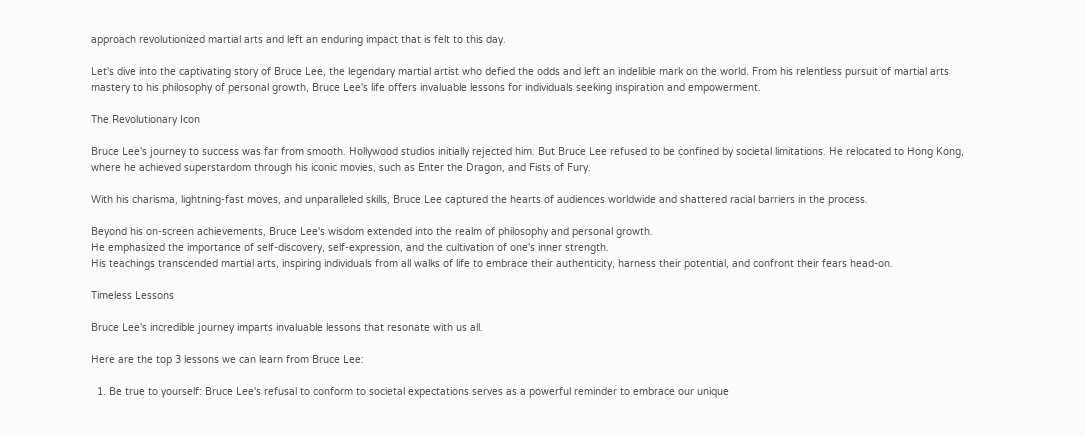approach revolutionized martial arts and left an enduring impact that is felt to this day.

Let's dive into the captivating story of Bruce Lee, the legendary martial artist who defied the odds and left an indelible mark on the world. From his relentless pursuit of martial arts mastery to his philosophy of personal growth, Bruce Lee's life offers invaluable lessons for individuals seeking inspiration and empowerment.

The Revolutionary Icon

Bruce Lee's journey to success was far from smooth. Hollywood studios initially rejected him. But Bruce Lee refused to be confined by societal limitations. He relocated to Hong Kong, where he achieved superstardom through his iconic movies, such as Enter the Dragon, and Fists of Fury.

With his charisma, lightning-fast moves, and unparalleled skills, Bruce Lee captured the hearts of audiences worldwide and shattered racial barriers in the process.

Beyond his on-screen achievements, Bruce Lee's wisdom extended into the realm of philosophy and personal growth.
He emphasized the importance of self-discovery, self-expression, and the cultivation of one's inner strength.
His teachings transcended martial arts, inspiring individuals from all walks of life to embrace their authenticity, harness their potential, and confront their fears head-on.

Timeless Lessons

Bruce Lee's incredible journey imparts invaluable lessons that resonate with us all.

Here are the top 3 lessons we can learn from Bruce Lee:

  1. Be true to yourself: Bruce Lee's refusal to conform to societal expectations serves as a powerful reminder to embrace our unique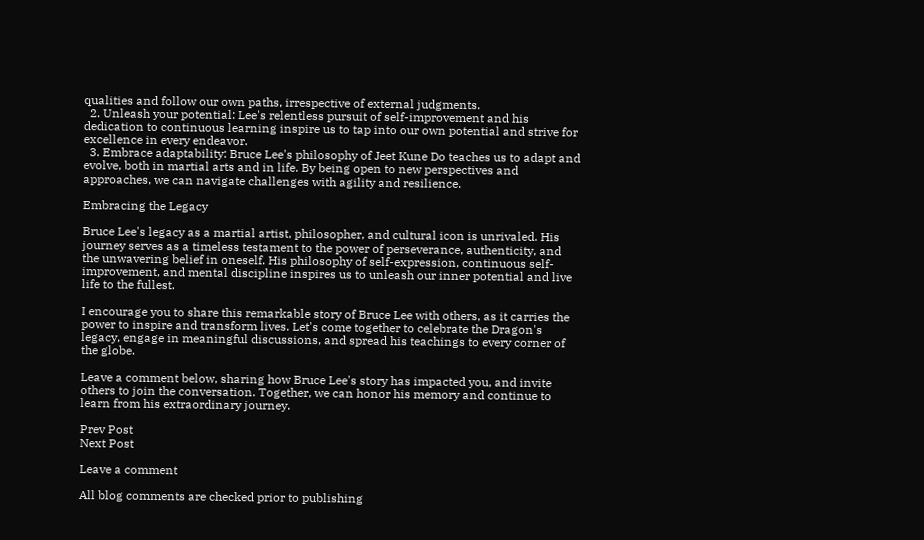qualities and follow our own paths, irrespective of external judgments.
  2. Unleash your potential: Lee's relentless pursuit of self-improvement and his dedication to continuous learning inspire us to tap into our own potential and strive for excellence in every endeavor.
  3. Embrace adaptability: Bruce Lee's philosophy of Jeet Kune Do teaches us to adapt and evolve, both in martial arts and in life. By being open to new perspectives and approaches, we can navigate challenges with agility and resilience.

Embracing the Legacy

Bruce Lee's legacy as a martial artist, philosopher, and cultural icon is unrivaled. His journey serves as a timeless testament to the power of perseverance, authenticity, and the unwavering belief in oneself. His philosophy of self-expression, continuous self-improvement, and mental discipline inspires us to unleash our inner potential and live life to the fullest.

I encourage you to share this remarkable story of Bruce Lee with others, as it carries the power to inspire and transform lives. Let's come together to celebrate the Dragon's legacy, engage in meaningful discussions, and spread his teachings to every corner of the globe.

Leave a comment below, sharing how Bruce Lee's story has impacted you, and invite others to join the conversation. Together, we can honor his memory and continue to learn from his extraordinary journey.

Prev Post
Next Post

Leave a comment

All blog comments are checked prior to publishing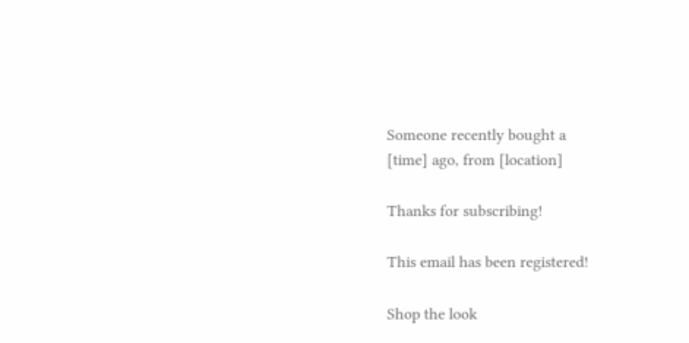Someone recently bought a
[time] ago, from [location]

Thanks for subscribing!

This email has been registered!

Shop the look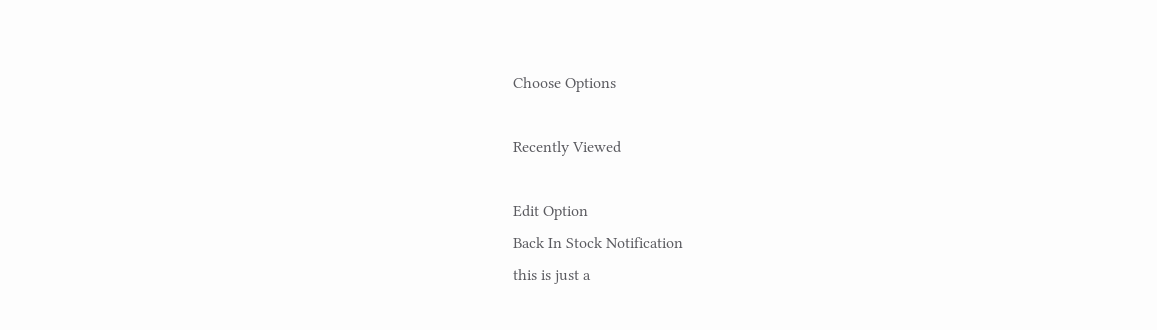Choose Options

Recently Viewed

Edit Option
Back In Stock Notification
this is just a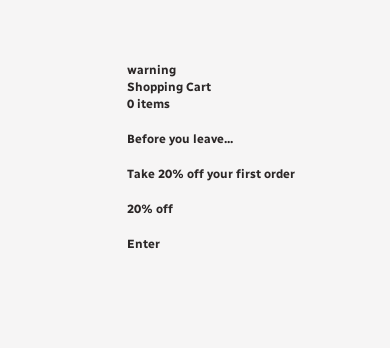warning
Shopping Cart
0 items

Before you leave...

Take 20% off your first order

20% off

Enter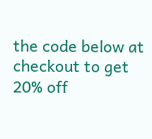the code below at checkout to get 20% off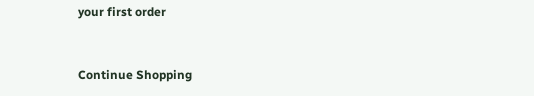your first order


Continue Shopping